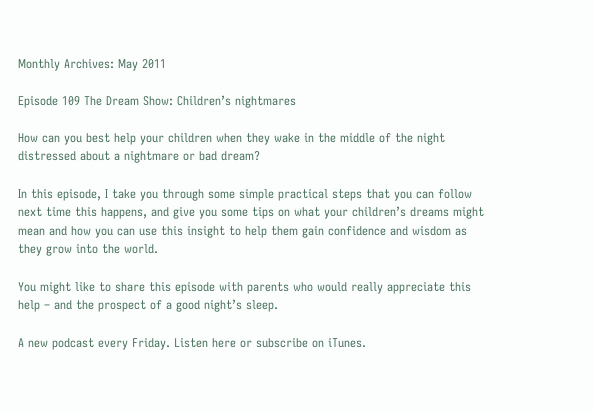Monthly Archives: May 2011

Episode 109 The Dream Show: Children’s nightmares

How can you best help your children when they wake in the middle of the night distressed about a nightmare or bad dream?

In this episode, I take you through some simple practical steps that you can follow next time this happens, and give you some tips on what your children’s dreams might mean and how you can use this insight to help them gain confidence and wisdom as they grow into the world.

You might like to share this episode with parents who would really appreciate this help – and the prospect of a good night’s sleep.

A new podcast every Friday. Listen here or subscribe on iTunes.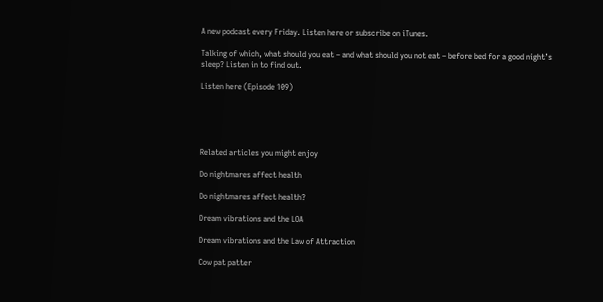A new podcast every Friday. Listen here or subscribe on iTunes.

Talking of which, what should you eat – and what should you not eat – before bed for a good night’s sleep? Listen in to find out.

Listen here (Episode 109)





Related articles you might enjoy

Do nightmares affect health

Do nightmares affect health?

Dream vibrations and the LOA

Dream vibrations and the Law of Attraction

Cow pat patter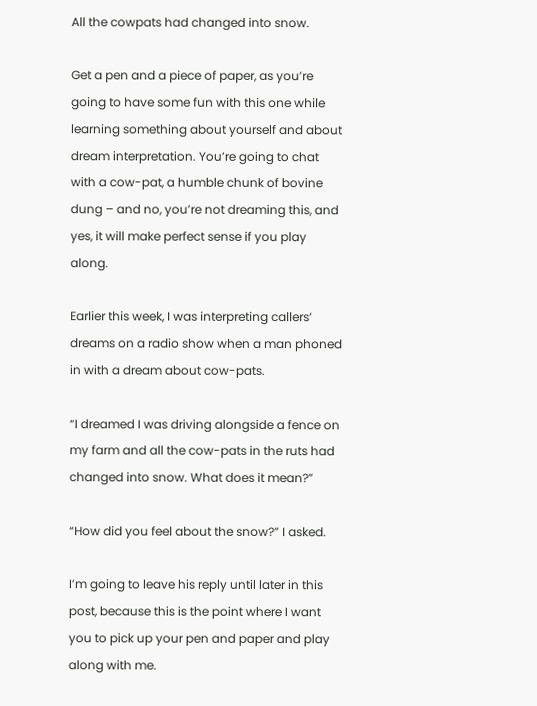All the cowpats had changed into snow.

Get a pen and a piece of paper, as you’re going to have some fun with this one while learning something about yourself and about dream interpretation. You’re going to chat with a cow-pat, a humble chunk of bovine dung – and no, you’re not dreaming this, and yes, it will make perfect sense if you play along.

Earlier this week, I was interpreting callers’ dreams on a radio show when a man phoned in with a dream about cow-pats.

“I dreamed I was driving alongside a fence on my farm and all the cow-pats in the ruts had changed into snow. What does it mean?”

“How did you feel about the snow?” I asked.

I’m going to leave his reply until later in this post, because this is the point where I want you to pick up your pen and paper and play along with me.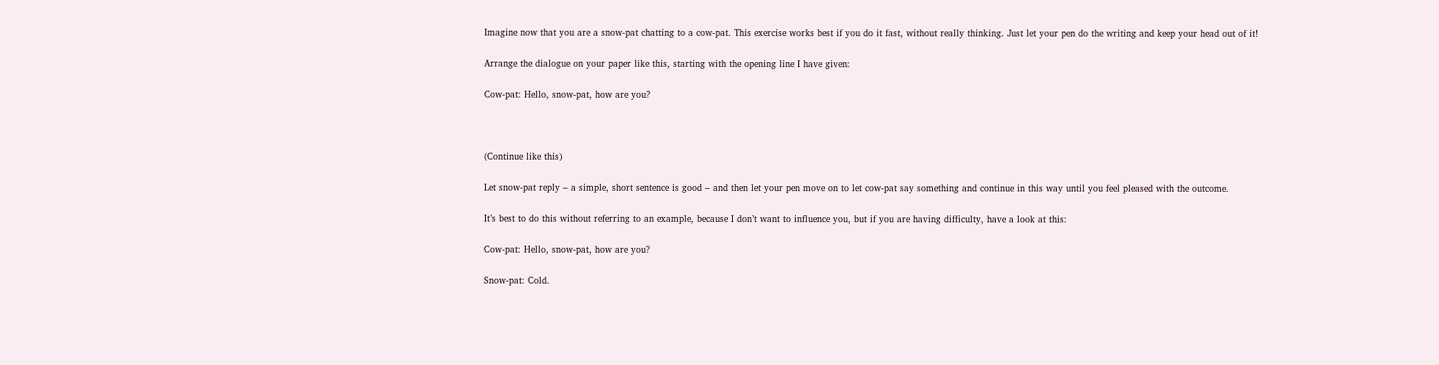Imagine now that you are a snow-pat chatting to a cow-pat. This exercise works best if you do it fast, without really thinking. Just let your pen do the writing and keep your head out of it!

Arrange the dialogue on your paper like this, starting with the opening line I have given:

Cow-pat: Hello, snow-pat, how are you?



(Continue like this)

Let snow-pat reply – a simple, short sentence is good – and then let your pen move on to let cow-pat say something and continue in this way until you feel pleased with the outcome.

It’s best to do this without referring to an example, because I don’t want to influence you, but if you are having difficulty, have a look at this:

Cow-pat: Hello, snow-pat, how are you?

Snow-pat: Cold.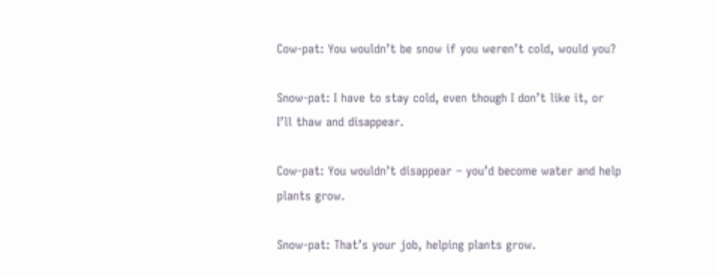Cow-pat: You wouldn’t be snow if you weren’t cold, would you?

Snow-pat: I have to stay cold, even though I don’t like it, or I’ll thaw and disappear.

Cow-pat: You wouldn’t disappear – you’d become water and help plants grow.

Snow-pat: That’s your job, helping plants grow.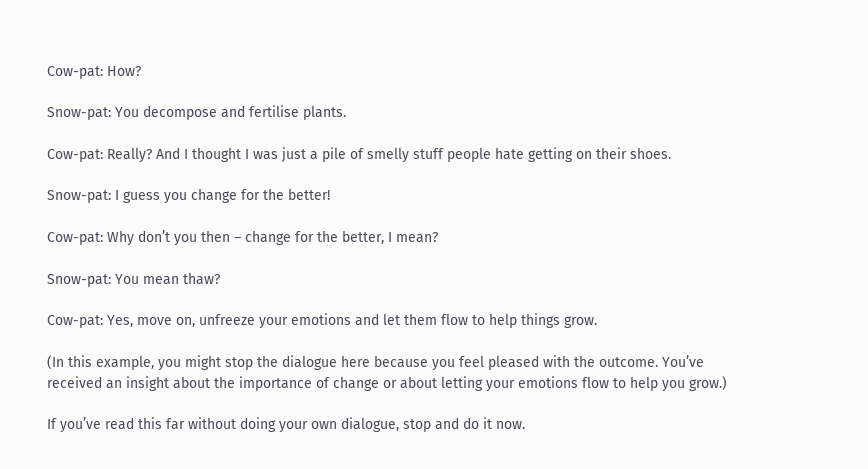Cow-pat: How?

Snow-pat: You decompose and fertilise plants.

Cow-pat: Really? And I thought I was just a pile of smelly stuff people hate getting on their shoes.

Snow-pat: I guess you change for the better!

Cow-pat: Why don’t you then – change for the better, I mean?

Snow-pat: You mean thaw?

Cow-pat: Yes, move on, unfreeze your emotions and let them flow to help things grow.

(In this example, you might stop the dialogue here because you feel pleased with the outcome. You’ve received an insight about the importance of change or about letting your emotions flow to help you grow.)

If you’ve read this far without doing your own dialogue, stop and do it now.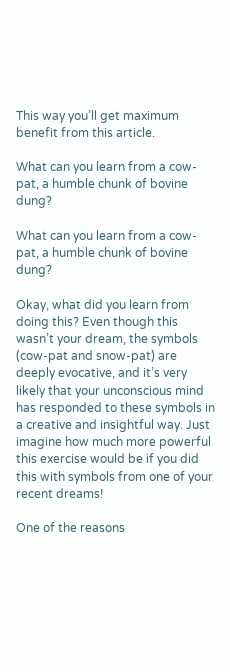This way you’ll get maximum benefit from this article.

What can you learn from a cow-pat, a humble chunk of bovine dung?

What can you learn from a cow-pat, a humble chunk of bovine dung?

Okay, what did you learn from doing this? Even though this wasn’t your dream, the symbols (cow-pat and snow-pat) are deeply evocative, and it’s very likely that your unconscious mind has responded to these symbols in a creative and insightful way. Just imagine how much more powerful this exercise would be if you did this with symbols from one of your recent dreams!

One of the reasons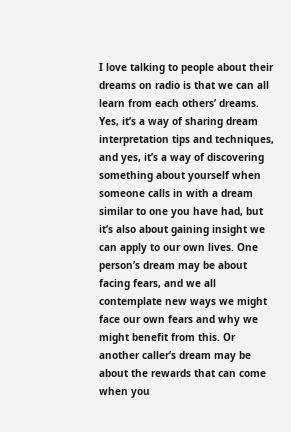I love talking to people about their dreams on radio is that we can all learn from each others’ dreams. Yes, it’s a way of sharing dream interpretation tips and techniques, and yes, it’s a way of discovering something about yourself when someone calls in with a dream similar to one you have had, but it’s also about gaining insight we can apply to our own lives. One person’s dream may be about facing fears, and we all contemplate new ways we might face our own fears and why we might benefit from this. Or another caller’s dream may be about the rewards that can come when you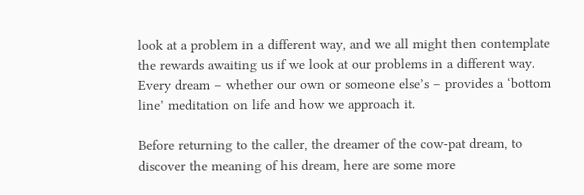look at a problem in a different way, and we all might then contemplate the rewards awaiting us if we look at our problems in a different way. Every dream – whether our own or someone else’s – provides a ‘bottom line’ meditation on life and how we approach it.

Before returning to the caller, the dreamer of the cow-pat dream, to discover the meaning of his dream, here are some more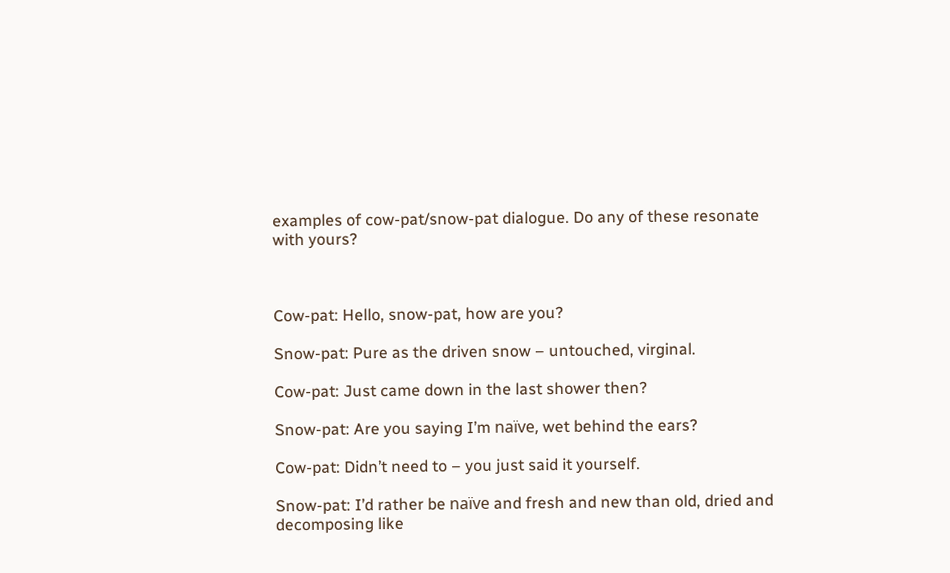examples of cow-pat/snow-pat dialogue. Do any of these resonate with yours?



Cow-pat: Hello, snow-pat, how are you?

Snow-pat: Pure as the driven snow – untouched, virginal.

Cow-pat: Just came down in the last shower then?

Snow-pat: Are you saying I’m naïve, wet behind the ears?

Cow-pat: Didn’t need to – you just said it yourself.

Snow-pat: I’d rather be naïve and fresh and new than old, dried and decomposing like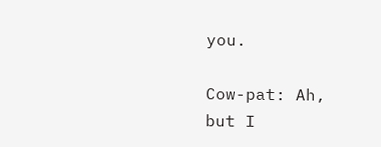you.

Cow-pat: Ah, but I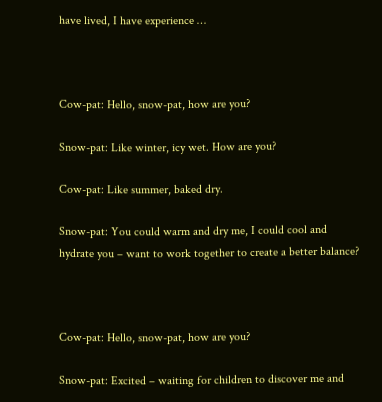have lived, I have experience …



Cow-pat: Hello, snow-pat, how are you?

Snow-pat: Like winter, icy wet. How are you?

Cow-pat: Like summer, baked dry.

Snow-pat: You could warm and dry me, I could cool and hydrate you – want to work together to create a better balance?



Cow-pat: Hello, snow-pat, how are you?

Snow-pat: Excited – waiting for children to discover me and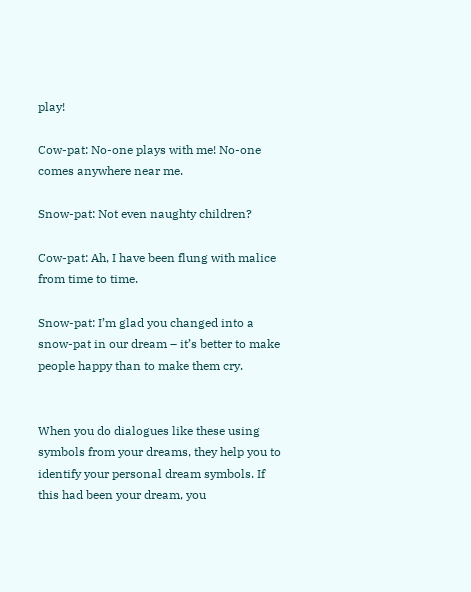play!

Cow-pat: No-one plays with me! No-one comes anywhere near me.

Snow-pat: Not even naughty children?

Cow-pat: Ah, I have been flung with malice from time to time.

Snow-pat: I’m glad you changed into a snow-pat in our dream – it’s better to make people happy than to make them cry.


When you do dialogues like these using symbols from your dreams, they help you to identify your personal dream symbols. If this had been your dream, you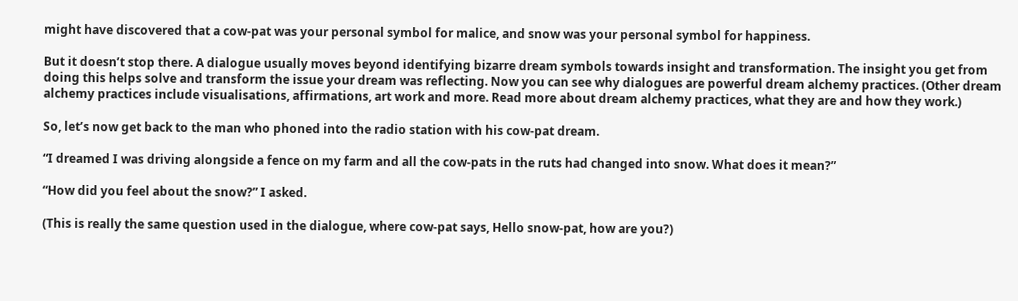might have discovered that a cow-pat was your personal symbol for malice, and snow was your personal symbol for happiness.

But it doesn’t stop there. A dialogue usually moves beyond identifying bizarre dream symbols towards insight and transformation. The insight you get from doing this helps solve and transform the issue your dream was reflecting. Now you can see why dialogues are powerful dream alchemy practices. (Other dream alchemy practices include visualisations, affirmations, art work and more. Read more about dream alchemy practices, what they are and how they work.)

So, let’s now get back to the man who phoned into the radio station with his cow-pat dream.

“I dreamed I was driving alongside a fence on my farm and all the cow-pats in the ruts had changed into snow. What does it mean?”

“How did you feel about the snow?” I asked.

(This is really the same question used in the dialogue, where cow-pat says, Hello snow-pat, how are you?)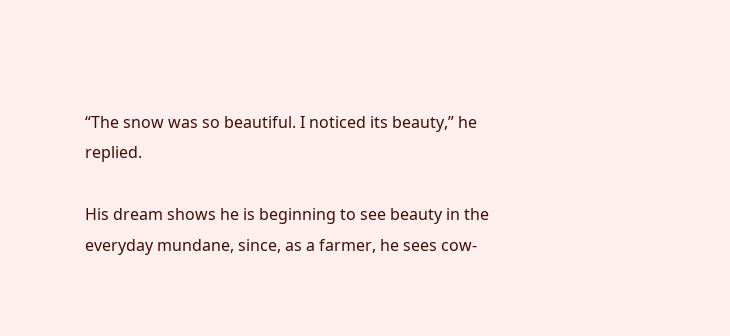“The snow was so beautiful. I noticed its beauty,” he replied.

His dream shows he is beginning to see beauty in the everyday mundane, since, as a farmer, he sees cow-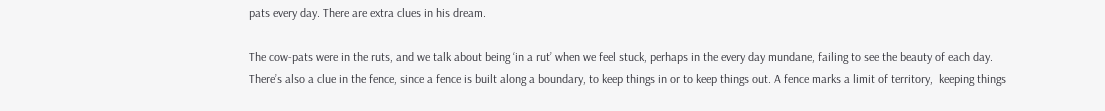pats every day. There are extra clues in his dream.

The cow-pats were in the ruts, and we talk about being ‘in a rut’ when we feel stuck, perhaps in the every day mundane, failing to see the beauty of each day. There’s also a clue in the fence, since a fence is built along a boundary, to keep things in or to keep things out. A fence marks a limit of territory,  keeping things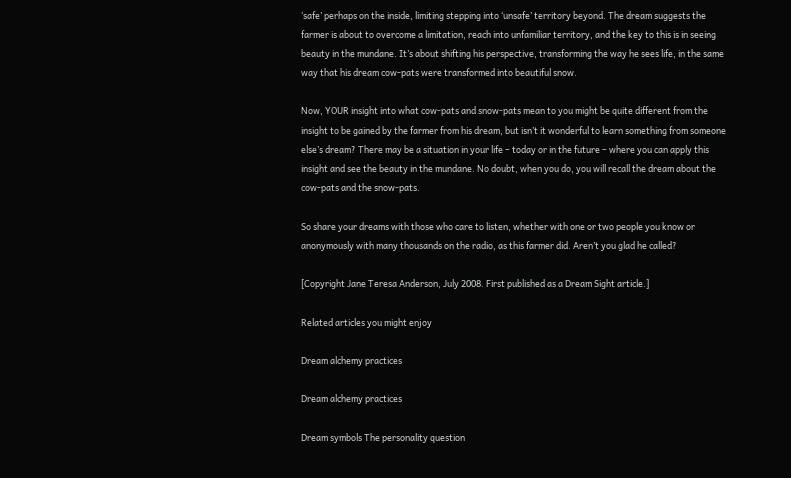‘safe’ perhaps on the inside, limiting stepping into ‘unsafe’ territory beyond. The dream suggests the farmer is about to overcome a limitation, reach into unfamiliar territory, and the key to this is in seeing beauty in the mundane. It’s about shifting his perspective, transforming the way he sees life, in the same way that his dream cow-pats were transformed into beautiful snow.

Now, YOUR insight into what cow-pats and snow-pats mean to you might be quite different from the insight to be gained by the farmer from his dream, but isn’t it wonderful to learn something from someone else’s dream? There may be a situation in your life – today or in the future – where you can apply this insight and see the beauty in the mundane. No doubt, when you do, you will recall the dream about the cow-pats and the snow-pats.

So share your dreams with those who care to listen, whether with one or two people you know or anonymously with many thousands on the radio, as this farmer did. Aren’t you glad he called?

[Copyright Jane Teresa Anderson, July 2008. First published as a Dream Sight article.]

Related articles you might enjoy

Dream alchemy practices

Dream alchemy practices

Dream symbols The personality question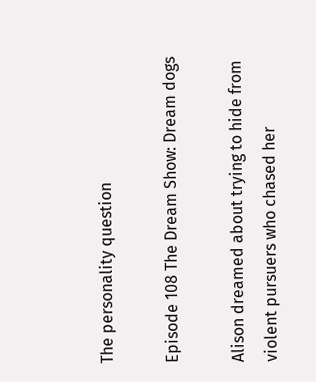The personality question

Episode 108 The Dream Show: Dream dogs

Alison dreamed about trying to hide from violent pursuers who chased her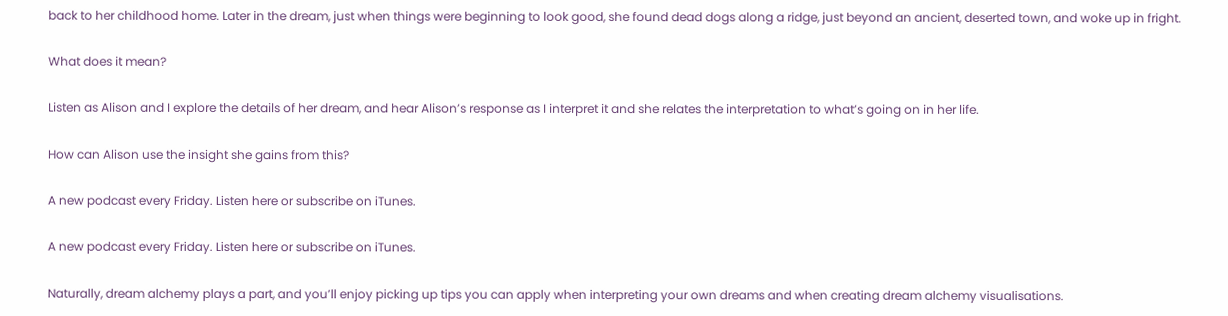back to her childhood home. Later in the dream, just when things were beginning to look good, she found dead dogs along a ridge, just beyond an ancient, deserted town, and woke up in fright.

What does it mean?

Listen as Alison and I explore the details of her dream, and hear Alison’s response as I interpret it and she relates the interpretation to what’s going on in her life.

How can Alison use the insight she gains from this?

A new podcast every Friday. Listen here or subscribe on iTunes.

A new podcast every Friday. Listen here or subscribe on iTunes.

Naturally, dream alchemy plays a part, and you’ll enjoy picking up tips you can apply when interpreting your own dreams and when creating dream alchemy visualisations.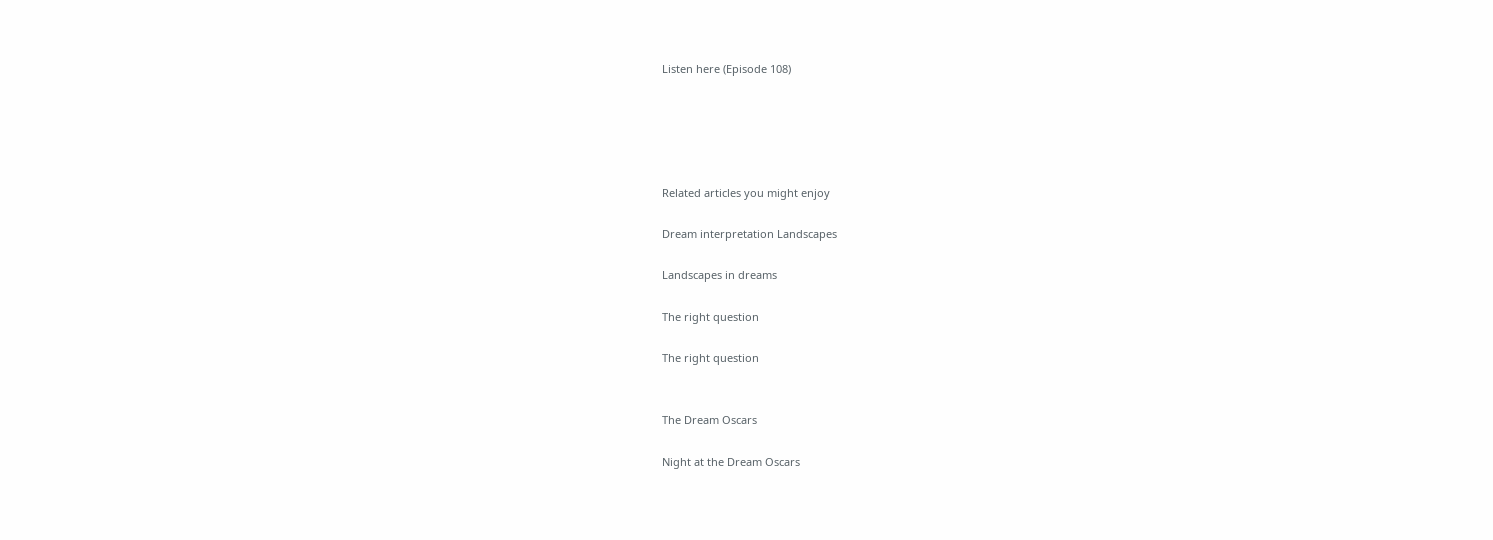Listen here (Episode 108)





Related articles you might enjoy

Dream interpretation Landscapes

Landscapes in dreams

The right question

The right question


The Dream Oscars

Night at the Dream Oscars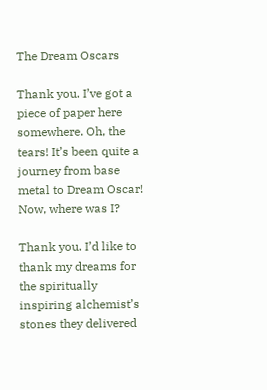The Dream Oscars

Thank you. I’ve got a piece of paper here somewhere. Oh, the tears! It’s been quite a journey from base metal to Dream Oscar! Now, where was I?

Thank you. I’d like to thank my dreams for the spiritually inspiring alchemist’s stones they delivered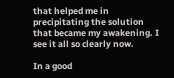that helped me in precipitating the solution that became my awakening. I see it all so clearly now.

In a good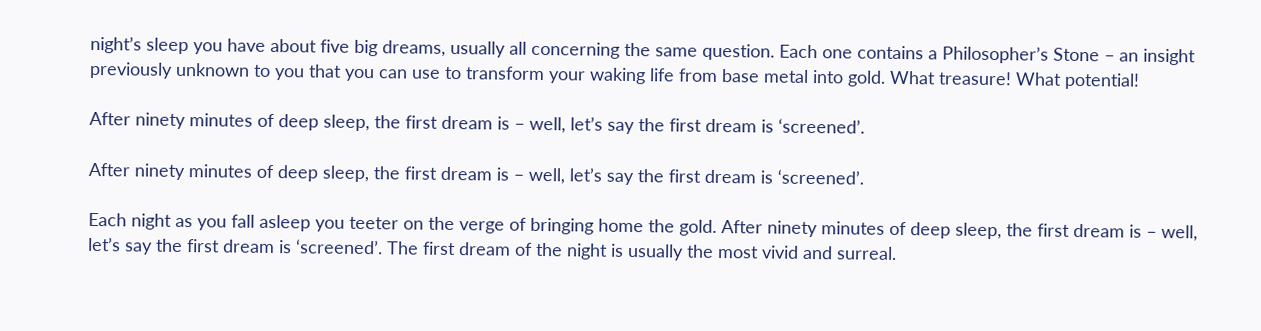night’s sleep you have about five big dreams, usually all concerning the same question. Each one contains a Philosopher’s Stone – an insight previously unknown to you that you can use to transform your waking life from base metal into gold. What treasure! What potential!

After ninety minutes of deep sleep, the first dream is – well, let’s say the first dream is ‘screened’.

After ninety minutes of deep sleep, the first dream is – well, let’s say the first dream is ‘screened’.

Each night as you fall asleep you teeter on the verge of bringing home the gold. After ninety minutes of deep sleep, the first dream is – well, let’s say the first dream is ‘screened’. The first dream of the night is usually the most vivid and surreal.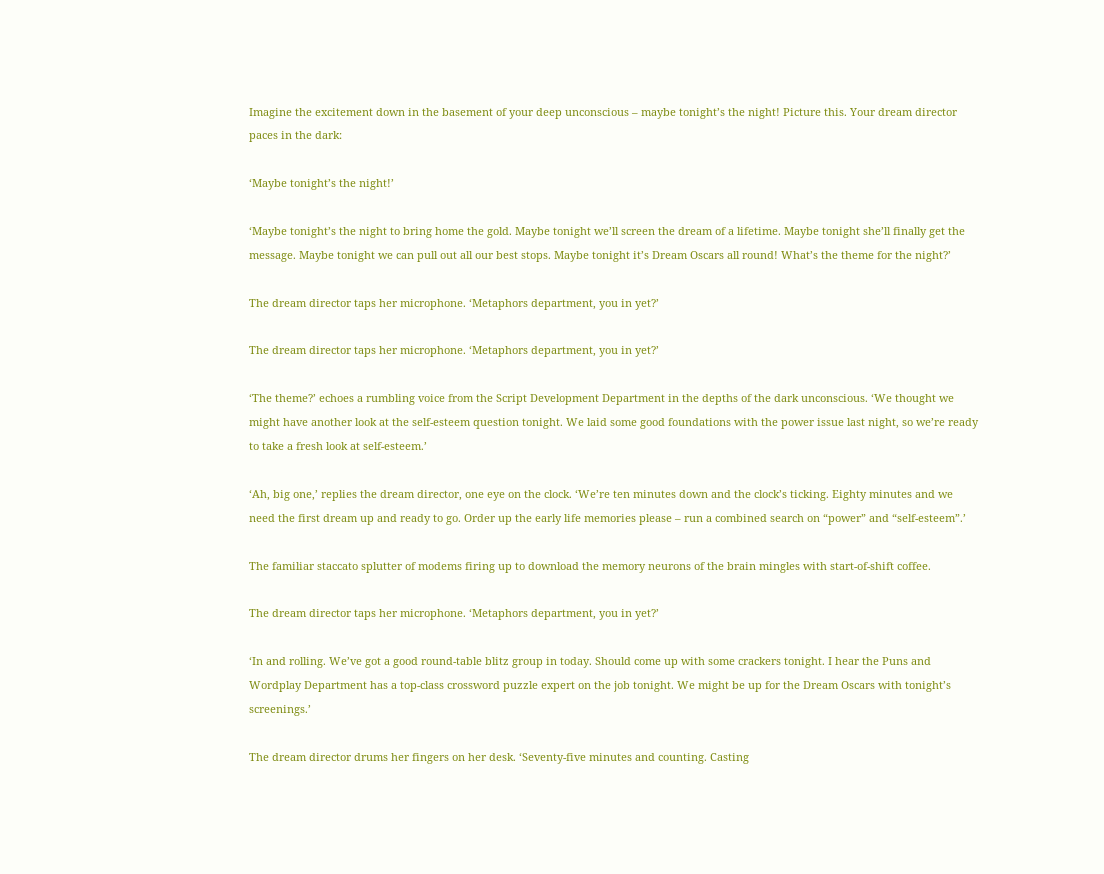Imagine the excitement down in the basement of your deep unconscious – maybe tonight’s the night! Picture this. Your dream director paces in the dark:

‘Maybe tonight’s the night!’

‘Maybe tonight’s the night to bring home the gold. Maybe tonight we’ll screen the dream of a lifetime. Maybe tonight she’ll finally get the message. Maybe tonight we can pull out all our best stops. Maybe tonight it’s Dream Oscars all round! What’s the theme for the night?’

The dream director taps her microphone. ‘Metaphors department, you in yet?’

The dream director taps her microphone. ‘Metaphors department, you in yet?’

‘The theme?’ echoes a rumbling voice from the Script Development Department in the depths of the dark unconscious. ‘We thought we might have another look at the self-esteem question tonight. We laid some good foundations with the power issue last night, so we’re ready to take a fresh look at self-esteem.’

‘Ah, big one,’ replies the dream director, one eye on the clock. ‘We’re ten minutes down and the clock’s ticking. Eighty minutes and we need the first dream up and ready to go. Order up the early life memories please – run a combined search on “power” and “self-esteem”.’

The familiar staccato splutter of modems firing up to download the memory neurons of the brain mingles with start-of-shift coffee.

The dream director taps her microphone. ‘Metaphors department, you in yet?’

‘In and rolling. We’ve got a good round-table blitz group in today. Should come up with some crackers tonight. I hear the Puns and Wordplay Department has a top-class crossword puzzle expert on the job tonight. We might be up for the Dream Oscars with tonight’s screenings.’

The dream director drums her fingers on her desk. ‘Seventy-five minutes and counting. Casting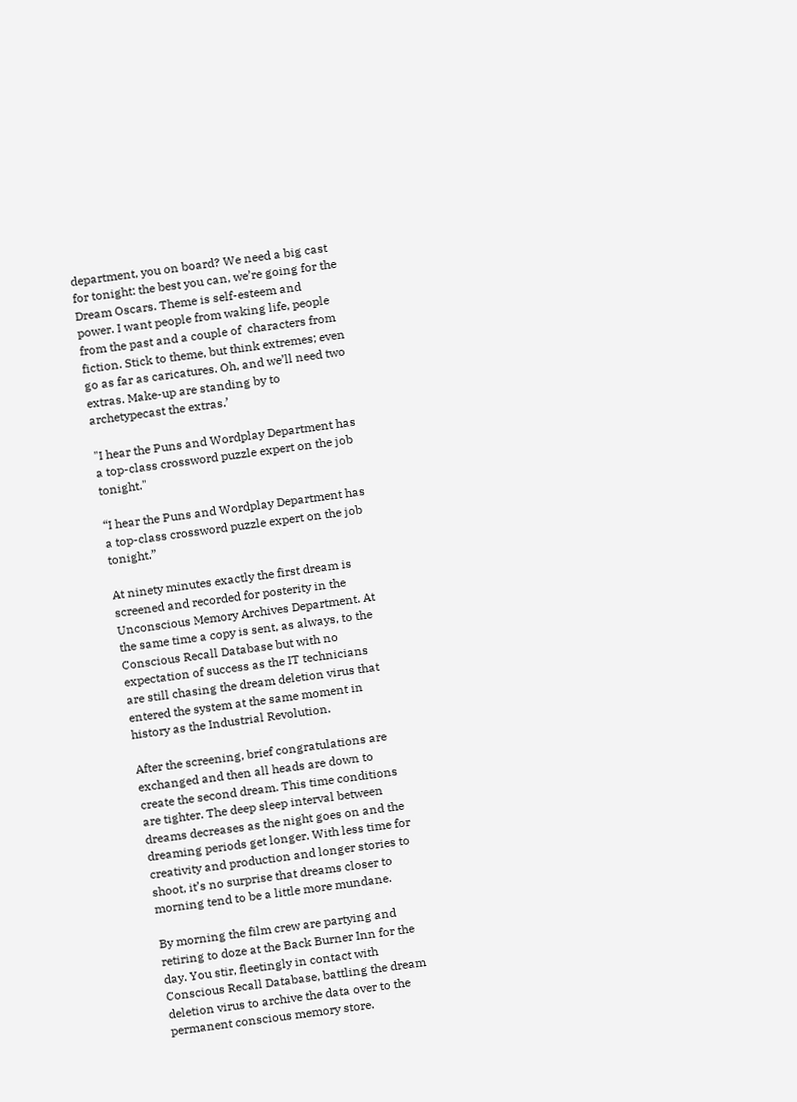department, you on board? We need a big cast for tonight: the best you can, we’re going for the Dream Oscars. Theme is self-esteem and power. I want people from waking life, people from the past and a couple of  characters from fiction. Stick to theme, but think extremes; even go as far as caricatures. Oh, and we’ll need two extras. Make-up are standing by to archetypecast the extras.’

"I hear the Puns and Wordplay Department has a top-class crossword puzzle expert on the job tonight."

“I hear the Puns and Wordplay Department has a top-class crossword puzzle expert on the job tonight.”

At ninety minutes exactly the first dream is screened and recorded for posterity in the Unconscious Memory Archives Department. At the same time a copy is sent, as always, to the Conscious Recall Database but with no expectation of success as the IT technicians are still chasing the dream deletion virus that entered the system at the same moment in history as the Industrial Revolution.

After the screening, brief congratulations are exchanged and then all heads are down to create the second dream. This time conditions are tighter. The deep sleep interval between dreams decreases as the night goes on and the dreaming periods get longer. With less time for creativity and production and longer stories to shoot, it’s no surprise that dreams closer to morning tend to be a little more mundane.

By morning the film crew are partying and retiring to doze at the Back Burner Inn for the day. You stir, fleetingly in contact with Conscious Recall Database, battling the dream deletion virus to archive the data over to the permanent conscious memory store.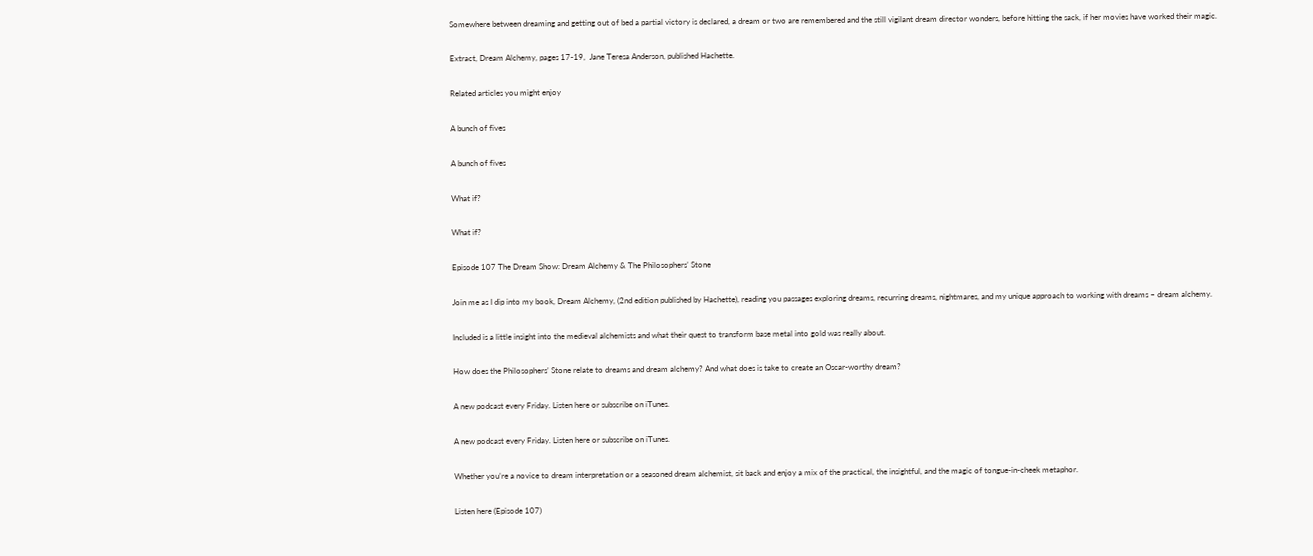Somewhere between dreaming and getting out of bed a partial victory is declared, a dream or two are remembered and the still vigilant dream director wonders, before hitting the sack, if her movies have worked their magic.

Extract, Dream Alchemy, pages 17-19,  Jane Teresa Anderson, published Hachette.

Related articles you might enjoy

A bunch of fives

A bunch of fives

What if?

What if?

Episode 107 The Dream Show: Dream Alchemy & The Philosophers’ Stone

Join me as I dip into my book, Dream Alchemy, (2nd edition published by Hachette), reading you passages exploring dreams, recurring dreams, nightmares, and my unique approach to working with dreams – dream alchemy.

Included is a little insight into the medieval alchemists and what their quest to transform base metal into gold was really about.

How does the Philosophers’ Stone relate to dreams and dream alchemy? And what does is take to create an Oscar-worthy dream?

A new podcast every Friday. Listen here or subscribe on iTunes.

A new podcast every Friday. Listen here or subscribe on iTunes.

Whether you’re a novice to dream interpretation or a seasoned dream alchemist, sit back and enjoy a mix of the practical, the insightful, and the magic of tongue-in-cheek metaphor.

Listen here (Episode 107)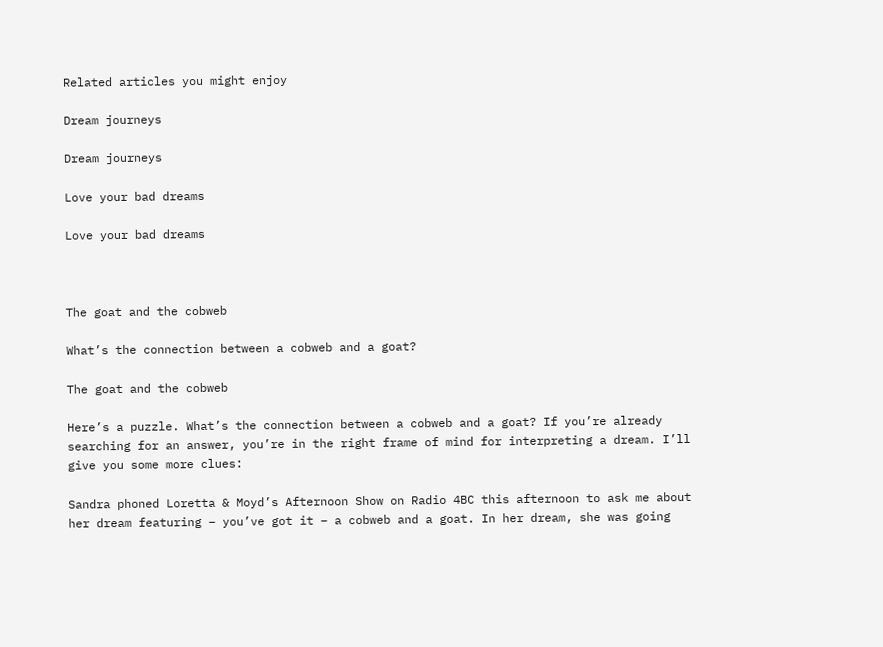Related articles you might enjoy

Dream journeys

Dream journeys

Love your bad dreams

Love your bad dreams



The goat and the cobweb

What’s the connection between a cobweb and a goat?

The goat and the cobweb

Here’s a puzzle. What’s the connection between a cobweb and a goat? If you’re already searching for an answer, you’re in the right frame of mind for interpreting a dream. I’ll give you some more clues:

Sandra phoned Loretta & Moyd’s Afternoon Show on Radio 4BC this afternoon to ask me about her dream featuring – you’ve got it – a cobweb and a goat. In her dream, she was going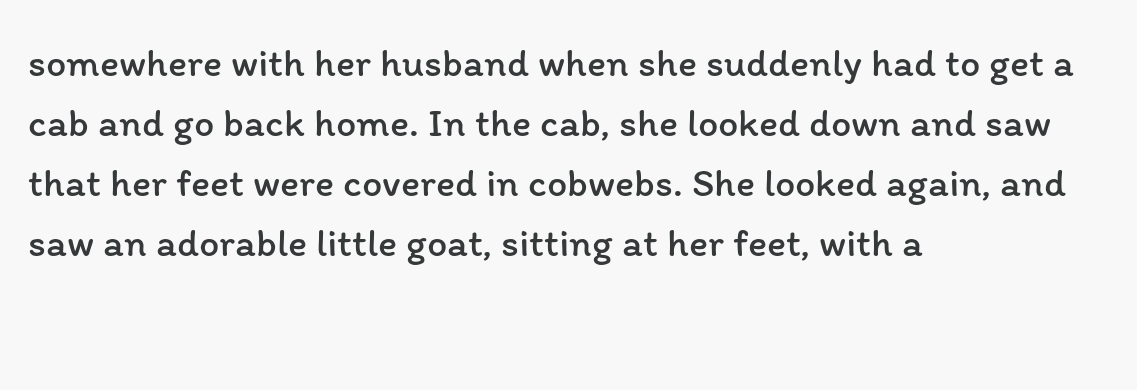somewhere with her husband when she suddenly had to get a cab and go back home. In the cab, she looked down and saw that her feet were covered in cobwebs. She looked again, and saw an adorable little goat, sitting at her feet, with a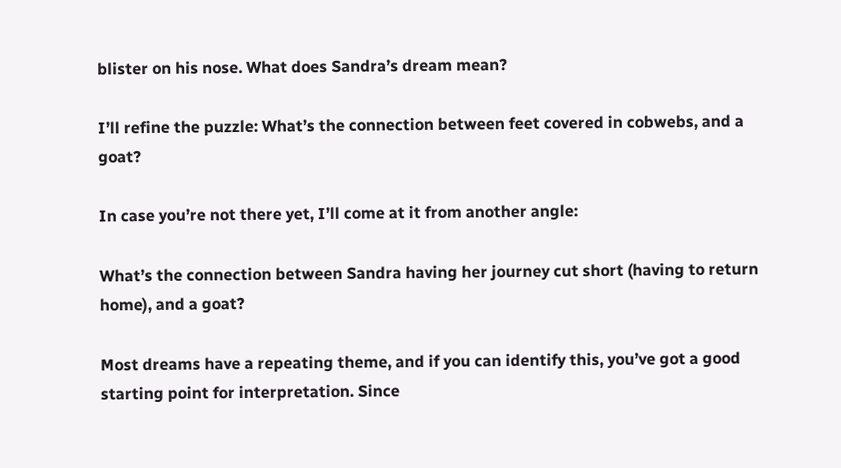blister on his nose. What does Sandra’s dream mean?

I’ll refine the puzzle: What’s the connection between feet covered in cobwebs, and a goat?

In case you’re not there yet, I’ll come at it from another angle:

What’s the connection between Sandra having her journey cut short (having to return home), and a goat?

Most dreams have a repeating theme, and if you can identify this, you’ve got a good starting point for interpretation. Since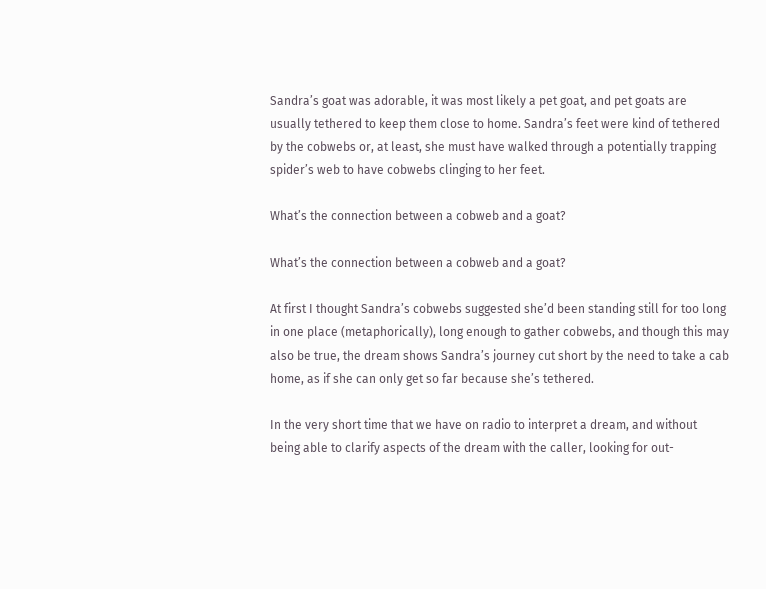Sandra’s goat was adorable, it was most likely a pet goat, and pet goats are usually tethered to keep them close to home. Sandra’s feet were kind of tethered by the cobwebs or, at least, she must have walked through a potentially trapping spider’s web to have cobwebs clinging to her feet.

What’s the connection between a cobweb and a goat?

What’s the connection between a cobweb and a goat?

At first I thought Sandra’s cobwebs suggested she’d been standing still for too long in one place (metaphorically), long enough to gather cobwebs, and though this may also be true, the dream shows Sandra’s journey cut short by the need to take a cab home, as if she can only get so far because she’s tethered.

In the very short time that we have on radio to interpret a dream, and without being able to clarify aspects of the dream with the caller, looking for out-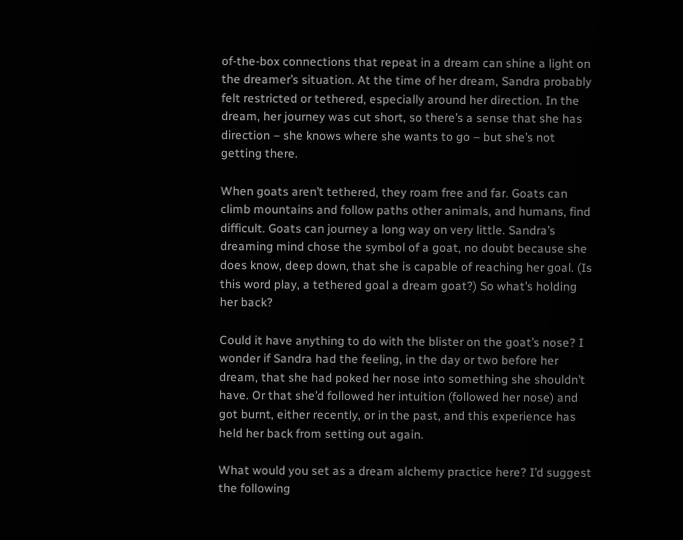of-the-box connections that repeat in a dream can shine a light on the dreamer’s situation. At the time of her dream, Sandra probably felt restricted or tethered, especially around her direction. In the dream, her journey was cut short, so there’s a sense that she has direction – she knows where she wants to go – but she’s not getting there.

When goats aren’t tethered, they roam free and far. Goats can climb mountains and follow paths other animals, and humans, find difficult. Goats can journey a long way on very little. Sandra’s dreaming mind chose the symbol of a goat, no doubt because she does know, deep down, that she is capable of reaching her goal. (Is this word play, a tethered goal a dream goat?) So what’s holding her back?

Could it have anything to do with the blister on the goat’s nose? I wonder if Sandra had the feeling, in the day or two before her dream, that she had poked her nose into something she shouldn’t have. Or that she’d followed her intuition (followed her nose) and got burnt, either recently, or in the past, and this experience has held her back from setting out again.

What would you set as a dream alchemy practice here? I’d suggest the following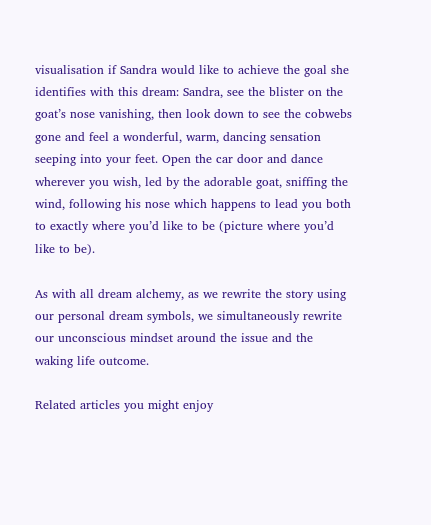visualisation if Sandra would like to achieve the goal she identifies with this dream: Sandra, see the blister on the goat’s nose vanishing, then look down to see the cobwebs gone and feel a wonderful, warm, dancing sensation seeping into your feet. Open the car door and dance wherever you wish, led by the adorable goat, sniffing the wind, following his nose which happens to lead you both to exactly where you’d like to be (picture where you’d like to be).

As with all dream alchemy, as we rewrite the story using our personal dream symbols, we simultaneously rewrite our unconscious mindset around the issue and the waking life outcome.

Related articles you might enjoy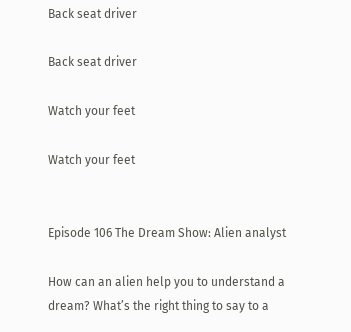Back seat driver

Back seat driver

Watch your feet

Watch your feet


Episode 106 The Dream Show: Alien analyst

How can an alien help you to understand a dream? What’s the right thing to say to a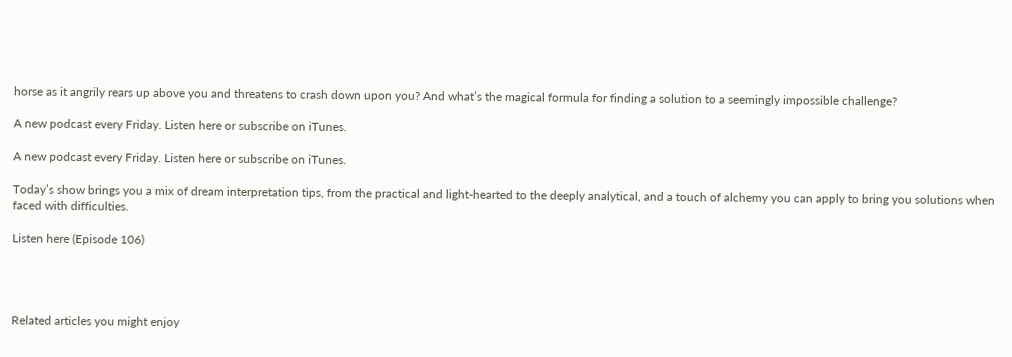horse as it angrily rears up above you and threatens to crash down upon you? And what’s the magical formula for finding a solution to a seemingly impossible challenge?

A new podcast every Friday. Listen here or subscribe on iTunes.

A new podcast every Friday. Listen here or subscribe on iTunes.

Today’s show brings you a mix of dream interpretation tips, from the practical and light-hearted to the deeply analytical, and a touch of alchemy you can apply to bring you solutions when faced with difficulties.

Listen here (Episode 106)




Related articles you might enjoy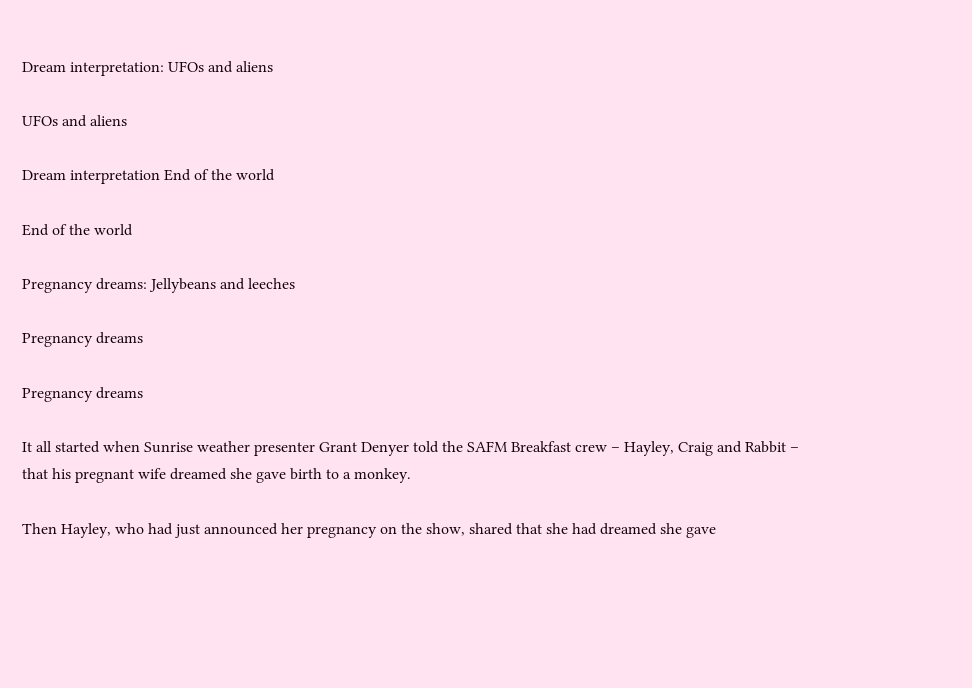Dream interpretation: UFOs and aliens

UFOs and aliens

Dream interpretation End of the world

End of the world

Pregnancy dreams: Jellybeans and leeches

Pregnancy dreams

Pregnancy dreams

It all started when Sunrise weather presenter Grant Denyer told the SAFM Breakfast crew – Hayley, Craig and Rabbit – that his pregnant wife dreamed she gave birth to a monkey.

Then Hayley, who had just announced her pregnancy on the show, shared that she had dreamed she gave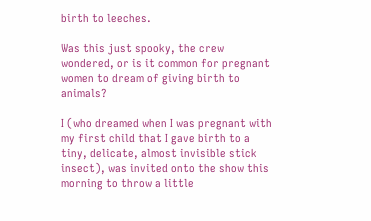birth to leeches.

Was this just spooky, the crew wondered, or is it common for pregnant women to dream of giving birth to animals?

I (who dreamed when I was pregnant with my first child that I gave birth to a tiny, delicate, almost invisible stick insect), was invited onto the show this morning to throw a little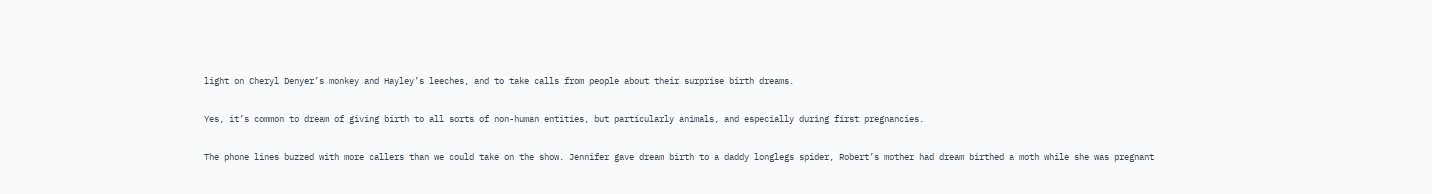light on Cheryl Denyer’s monkey and Hayley’s leeches, and to take calls from people about their surprise birth dreams.

Yes, it’s common to dream of giving birth to all sorts of non-human entities, but particularly animals, and especially during first pregnancies.

The phone lines buzzed with more callers than we could take on the show. Jennifer gave dream birth to a daddy longlegs spider, Robert’s mother had dream birthed a moth while she was pregnant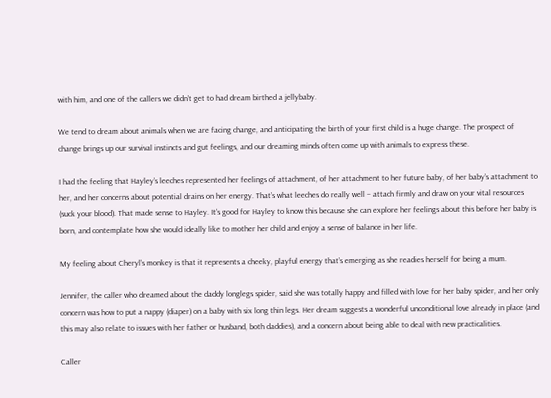with him, and one of the callers we didn’t get to had dream birthed a jellybaby.

We tend to dream about animals when we are facing change, and anticipating the birth of your first child is a huge change. The prospect of change brings up our survival instincts and gut feelings, and our dreaming minds often come up with animals to express these.

I had the feeling that Hayley’s leeches represented her feelings of attachment, of her attachment to her future baby, of her baby’s attachment to her, and her concerns about potential drains on her energy. That’s what leeches do really well – attach firmly and draw on your vital resources (suck your blood). That made sense to Hayley. It’s good for Hayley to know this because she can explore her feelings about this before her baby is born, and contemplate how she would ideally like to mother her child and enjoy a sense of balance in her life.

My feeling about Cheryl’s monkey is that it represents a cheeky, playful energy that’s emerging as she readies herself for being a mum.

Jennifer, the caller who dreamed about the daddy longlegs spider, said she was totally happy and filled with love for her baby spider, and her only concern was how to put a nappy (diaper) on a baby with six long thin legs. Her dream suggests a wonderful unconditional love already in place (and this may also relate to issues with her father or husband, both daddies), and a concern about being able to deal with new practicalities.

Caller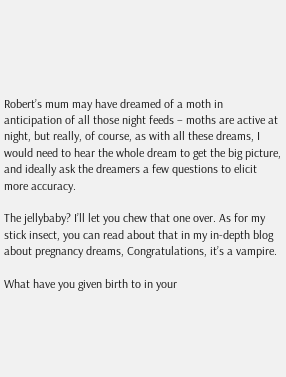Robert’s mum may have dreamed of a moth in anticipation of all those night feeds – moths are active at night, but really, of course, as with all these dreams, I would need to hear the whole dream to get the big picture, and ideally ask the dreamers a few questions to elicit more accuracy.

The jellybaby? I’ll let you chew that one over. As for my stick insect, you can read about that in my in-depth blog about pregnancy dreams, Congratulations, it’s a vampire.

What have you given birth to in your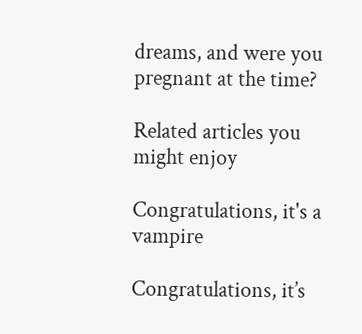dreams, and were you pregnant at the time?

Related articles you might enjoy

Congratulations, it's a vampire

Congratulations, it’s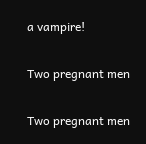a vampire!

Two pregnant men

Two pregnant men